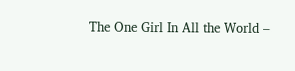The One Girl In All the World –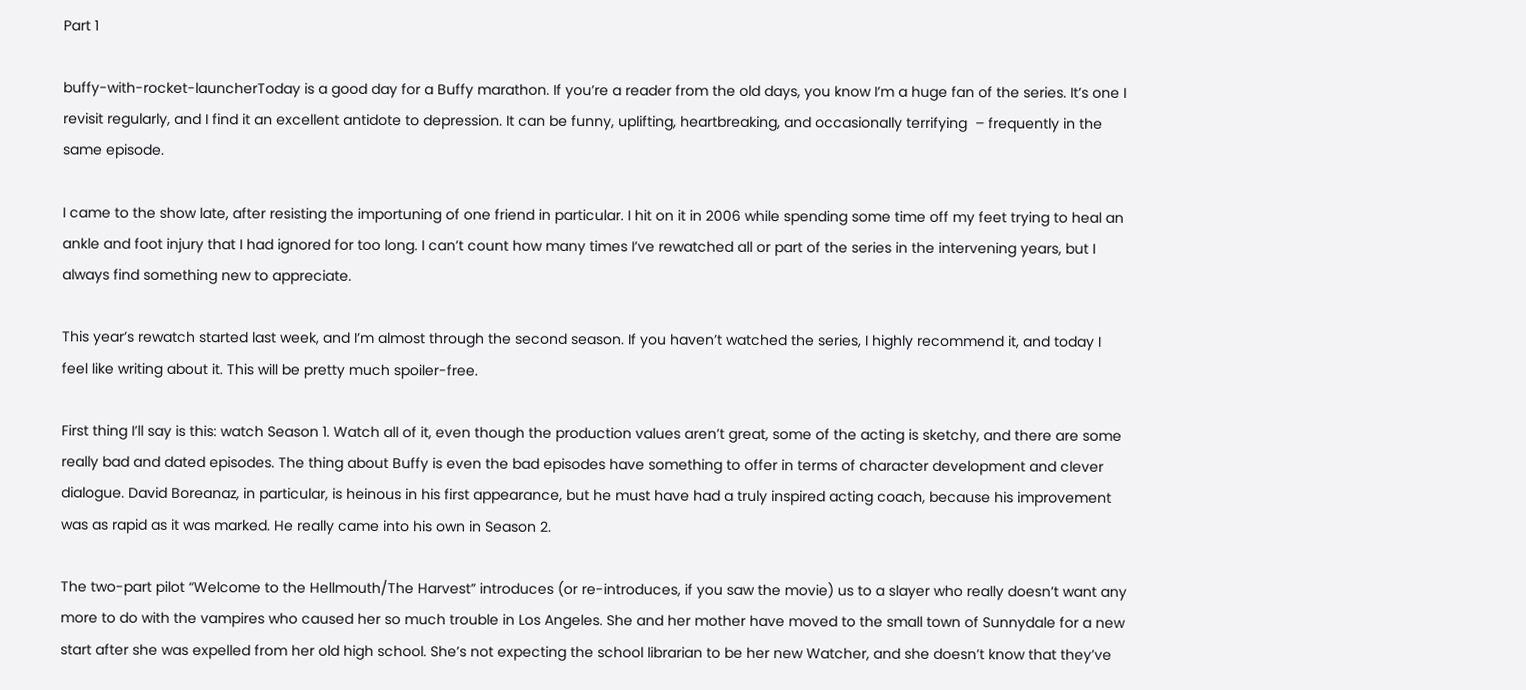Part 1

buffy-with-rocket-launcherToday is a good day for a Buffy marathon. If you’re a reader from the old days, you know I’m a huge fan of the series. It’s one I revisit regularly, and I find it an excellent antidote to depression. It can be funny, uplifting, heartbreaking, and occasionally terrifying  – frequently in the same episode.

I came to the show late, after resisting the importuning of one friend in particular. I hit on it in 2006 while spending some time off my feet trying to heal an ankle and foot injury that I had ignored for too long. I can’t count how many times I’ve rewatched all or part of the series in the intervening years, but I always find something new to appreciate.

This year’s rewatch started last week, and I’m almost through the second season. If you haven’t watched the series, I highly recommend it, and today I feel like writing about it. This will be pretty much spoiler-free.

First thing I’ll say is this: watch Season 1. Watch all of it, even though the production values aren’t great, some of the acting is sketchy, and there are some really bad and dated episodes. The thing about Buffy is even the bad episodes have something to offer in terms of character development and clever dialogue. David Boreanaz, in particular, is heinous in his first appearance, but he must have had a truly inspired acting coach, because his improvement was as rapid as it was marked. He really came into his own in Season 2.

The two-part pilot “Welcome to the Hellmouth/The Harvest” introduces (or re-introduces, if you saw the movie) us to a slayer who really doesn’t want any more to do with the vampires who caused her so much trouble in Los Angeles. She and her mother have moved to the small town of Sunnydale for a new start after she was expelled from her old high school. She’s not expecting the school librarian to be her new Watcher, and she doesn’t know that they’ve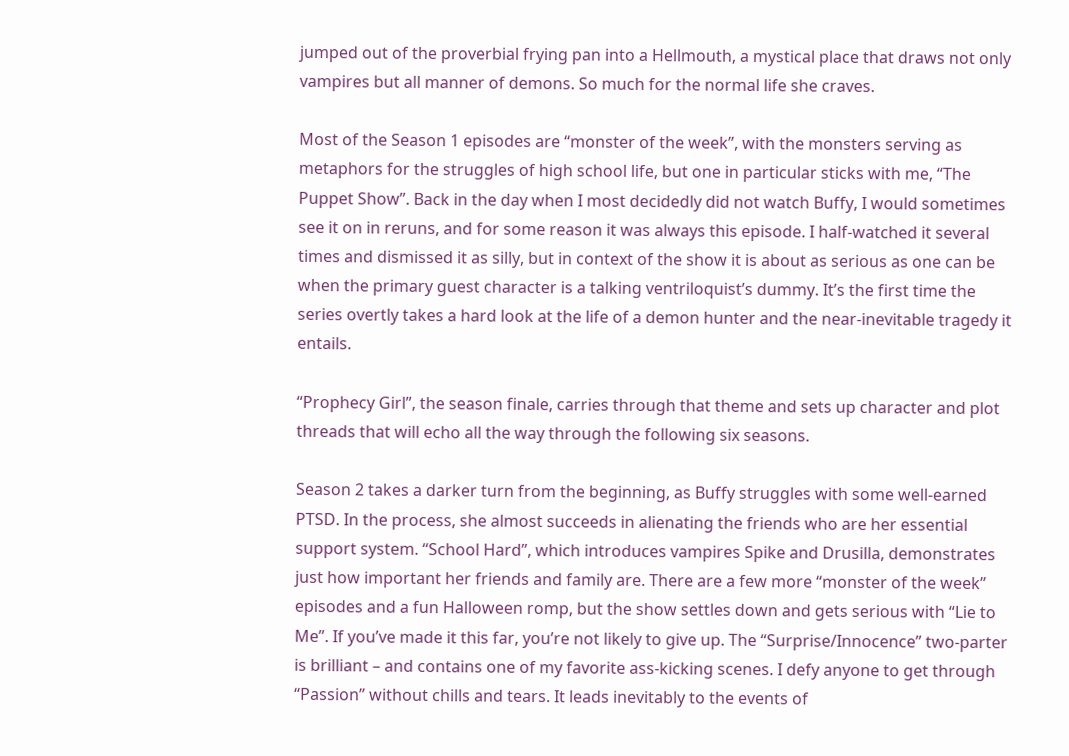jumped out of the proverbial frying pan into a Hellmouth, a mystical place that draws not only vampires but all manner of demons. So much for the normal life she craves.

Most of the Season 1 episodes are “monster of the week”, with the monsters serving as metaphors for the struggles of high school life, but one in particular sticks with me, “The Puppet Show”. Back in the day when I most decidedly did not watch Buffy, I would sometimes see it on in reruns, and for some reason it was always this episode. I half-watched it several times and dismissed it as silly, but in context of the show it is about as serious as one can be when the primary guest character is a talking ventriloquist’s dummy. It’s the first time the series overtly takes a hard look at the life of a demon hunter and the near-inevitable tragedy it entails.

“Prophecy Girl”, the season finale, carries through that theme and sets up character and plot threads that will echo all the way through the following six seasons.

Season 2 takes a darker turn from the beginning, as Buffy struggles with some well-earned PTSD. In the process, she almost succeeds in alienating the friends who are her essential support system. “School Hard”, which introduces vampires Spike and Drusilla, demonstrates just how important her friends and family are. There are a few more “monster of the week” episodes and a fun Halloween romp, but the show settles down and gets serious with “Lie to Me”. If you’ve made it this far, you’re not likely to give up. The “Surprise/Innocence” two-parter is brilliant – and contains one of my favorite ass-kicking scenes. I defy anyone to get through “Passion” without chills and tears. It leads inevitably to the events of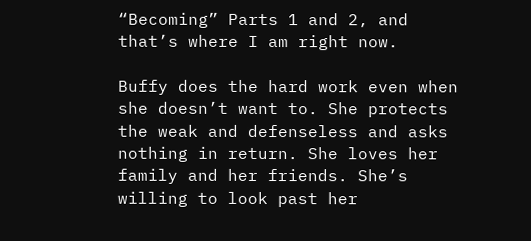“Becoming” Parts 1 and 2, and that’s where I am right now.

Buffy does the hard work even when she doesn’t want to. She protects the weak and defenseless and asks nothing in return. She loves her family and her friends. She’s willing to look past her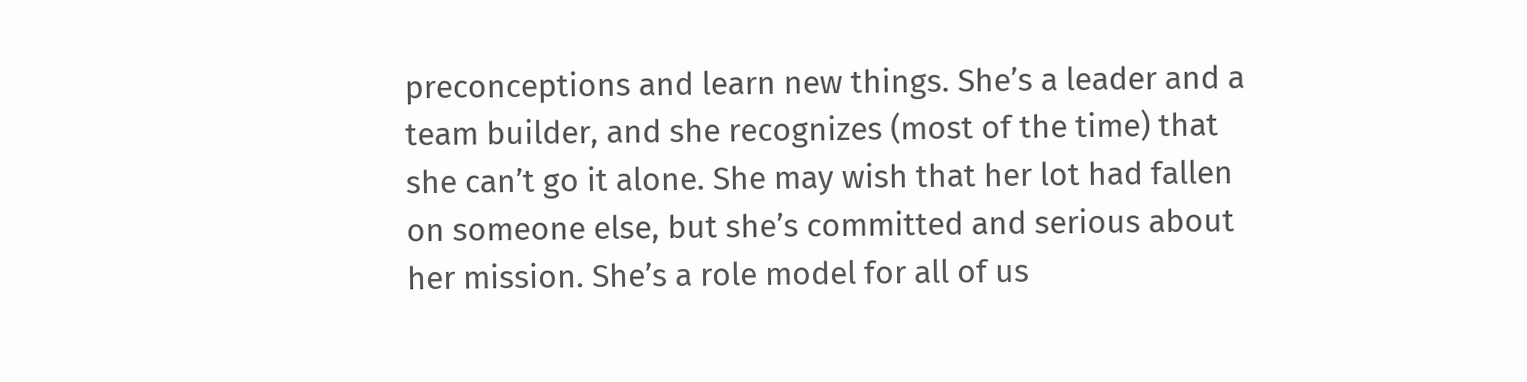preconceptions and learn new things. She’s a leader and a team builder, and she recognizes (most of the time) that she can’t go it alone. She may wish that her lot had fallen on someone else, but she’s committed and serious about her mission. She’s a role model for all of us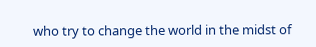who try to change the world in the midst of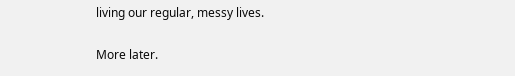living our regular, messy lives.

More later.